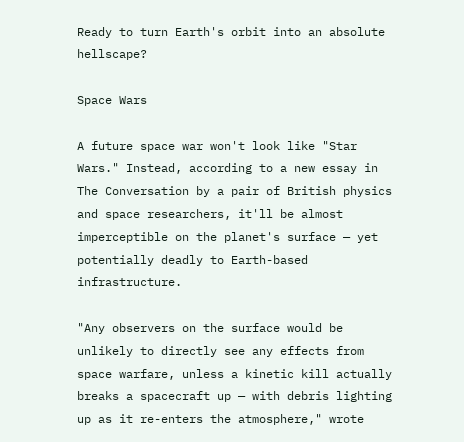Ready to turn Earth's orbit into an absolute hellscape?

Space Wars

A future space war won't look like "Star Wars." Instead, according to a new essay in The Conversation by a pair of British physics and space researchers, it'll be almost imperceptible on the planet's surface — yet potentially deadly to Earth-based infrastructure.

"Any observers on the surface would be unlikely to directly see any effects from space warfare, unless a kinetic kill actually breaks a spacecraft up — with debris lighting up as it re-enters the atmosphere," wrote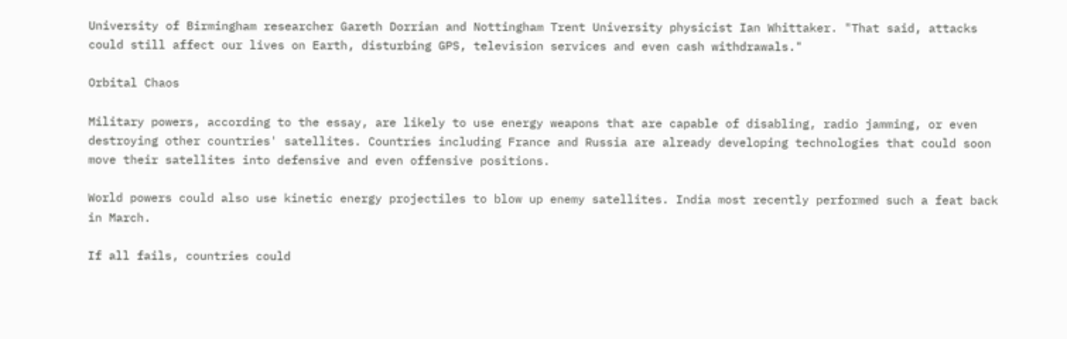University of Birmingham researcher Gareth Dorrian and Nottingham Trent University physicist Ian Whittaker. "That said, attacks could still affect our lives on Earth, disturbing GPS, television services and even cash withdrawals."

Orbital Chaos

Military powers, according to the essay, are likely to use energy weapons that are capable of disabling, radio jamming, or even destroying other countries' satellites. Countries including France and Russia are already developing technologies that could soon move their satellites into defensive and even offensive positions.

World powers could also use kinetic energy projectiles to blow up enemy satellites. India most recently performed such a feat back in March.

If all fails, countries could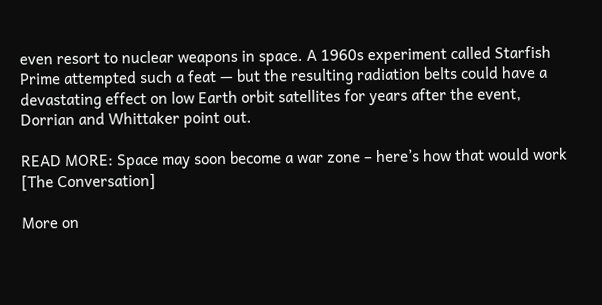even resort to nuclear weapons in space. A 1960s experiment called Starfish Prime attempted such a feat — but the resulting radiation belts could have a devastating effect on low Earth orbit satellites for years after the event, Dorrian and Whittaker point out.

READ MORE: Space may soon become a war zone – here’s how that would work [The Conversation]

More on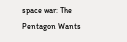space war: The Pentagon Wants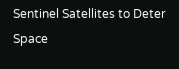Sentinel Satellites to Deter Space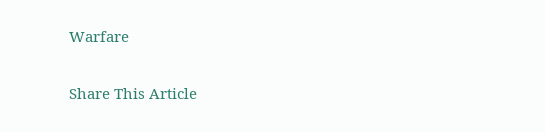Warfare

Share This Article